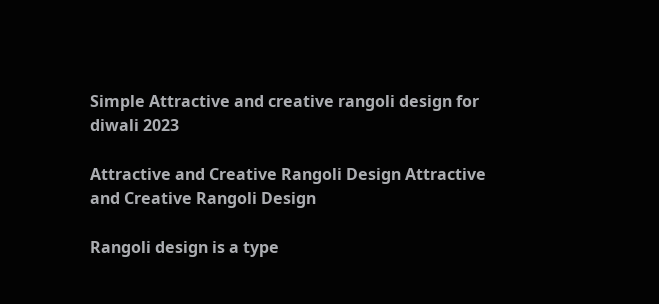Simple Attractive and creative rangoli design for diwali 2023

Attractive and Creative Rangoli Design Attractive and Creative Rangoli Design

Rangoli design is a type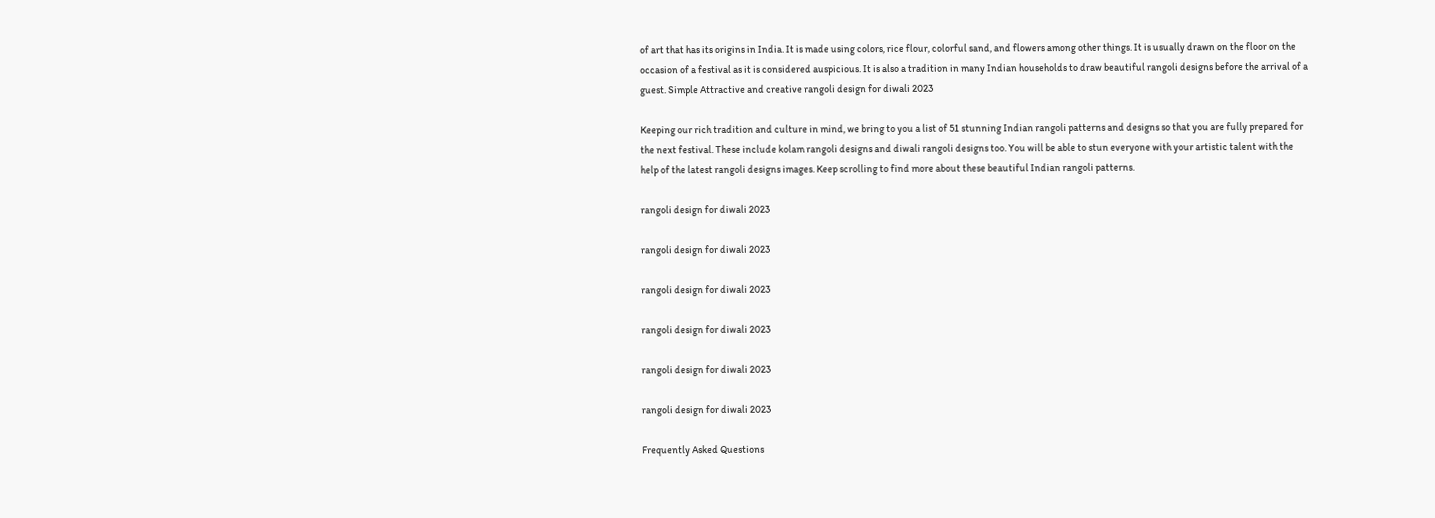of art that has its origins in India. It is made using colors, rice flour, colorful sand, and flowers among other things. It is usually drawn on the floor on the occasion of a festival as it is considered auspicious. It is also a tradition in many Indian households to draw beautiful rangoli designs before the arrival of a guest. Simple Attractive and creative rangoli design for diwali 2023

Keeping our rich tradition and culture in mind, we bring to you a list of 51 stunning Indian rangoli patterns and designs so that you are fully prepared for the next festival. These include kolam rangoli designs and diwali rangoli designs too. You will be able to stun everyone with your artistic talent with the help of the latest rangoli designs images. Keep scrolling to find more about these beautiful Indian rangoli patterns.

rangoli design for diwali 2023

rangoli design for diwali 2023

rangoli design for diwali 2023

rangoli design for diwali 2023

rangoli design for diwali 2023

rangoli design for diwali 2023

Frequently Asked Questions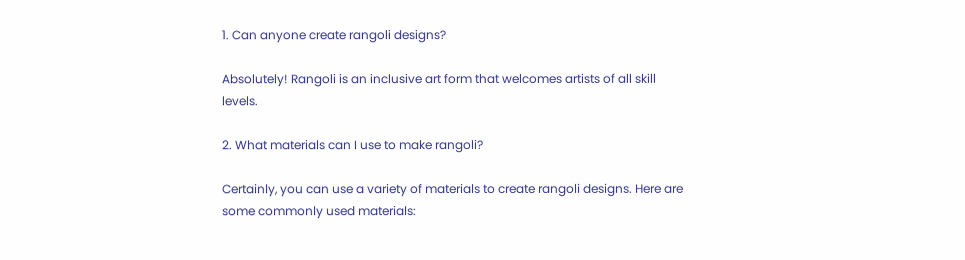1. Can anyone create rangoli designs?

Absolutely! Rangoli is an inclusive art form that welcomes artists of all skill levels.

2. What materials can I use to make rangoli?

Certainly, you can use a variety of materials to create rangoli designs. Here are some commonly used materials: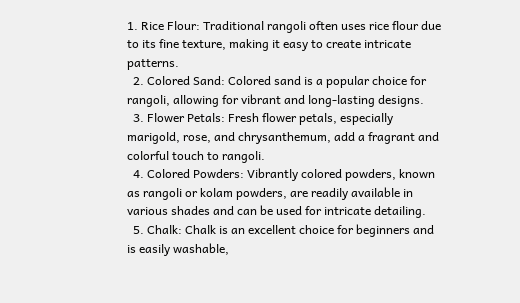1. Rice Flour: Traditional rangoli often uses rice flour due to its fine texture, making it easy to create intricate patterns.
  2. Colored Sand: Colored sand is a popular choice for rangoli, allowing for vibrant and long-lasting designs.
  3. Flower Petals: Fresh flower petals, especially marigold, rose, and chrysanthemum, add a fragrant and colorful touch to rangoli.
  4. Colored Powders: Vibrantly colored powders, known as rangoli or kolam powders, are readily available in various shades and can be used for intricate detailing.
  5. Chalk: Chalk is an excellent choice for beginners and is easily washable,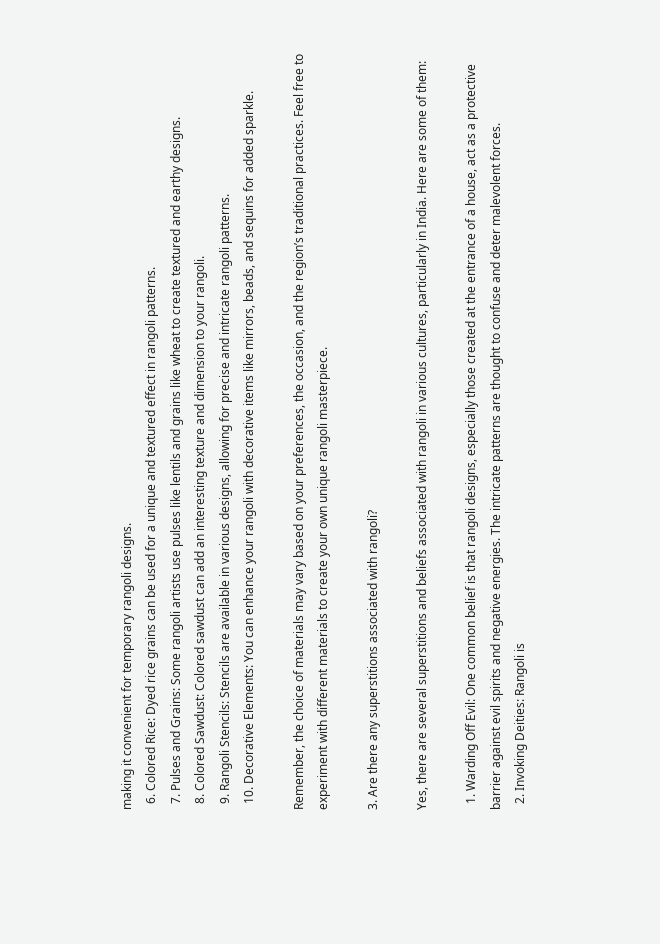making it convenient for temporary rangoli designs.
  6. Colored Rice: Dyed rice grains can be used for a unique and textured effect in rangoli patterns.
  7. Pulses and Grains: Some rangoli artists use pulses like lentils and grains like wheat to create textured and earthy designs.
  8. Colored Sawdust: Colored sawdust can add an interesting texture and dimension to your rangoli.
  9. Rangoli Stencils: Stencils are available in various designs, allowing for precise and intricate rangoli patterns.
  10. Decorative Elements: You can enhance your rangoli with decorative items like mirrors, beads, and sequins for added sparkle.

Remember, the choice of materials may vary based on your preferences, the occasion, and the region’s traditional practices. Feel free to experiment with different materials to create your own unique rangoli masterpiece.

3. Are there any superstitions associated with rangoli?

Yes, there are several superstitions and beliefs associated with rangoli in various cultures, particularly in India. Here are some of them:

  1. Warding Off Evil: One common belief is that rangoli designs, especially those created at the entrance of a house, act as a protective barrier against evil spirits and negative energies. The intricate patterns are thought to confuse and deter malevolent forces.
  2. Invoking Deities: Rangoli is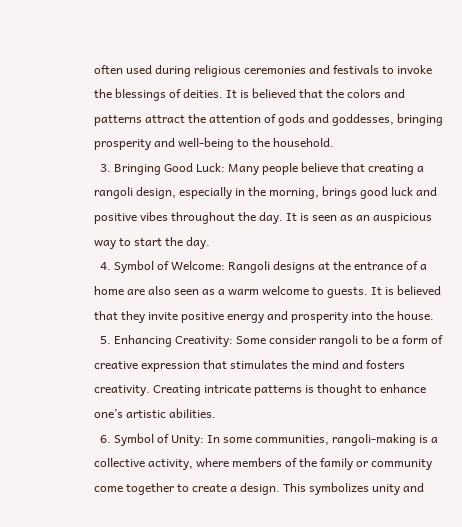often used during religious ceremonies and festivals to invoke the blessings of deities. It is believed that the colors and patterns attract the attention of gods and goddesses, bringing prosperity and well-being to the household.
  3. Bringing Good Luck: Many people believe that creating a rangoli design, especially in the morning, brings good luck and positive vibes throughout the day. It is seen as an auspicious way to start the day.
  4. Symbol of Welcome: Rangoli designs at the entrance of a home are also seen as a warm welcome to guests. It is believed that they invite positive energy and prosperity into the house.
  5. Enhancing Creativity: Some consider rangoli to be a form of creative expression that stimulates the mind and fosters creativity. Creating intricate patterns is thought to enhance one’s artistic abilities.
  6. Symbol of Unity: In some communities, rangoli-making is a collective activity, where members of the family or community come together to create a design. This symbolizes unity and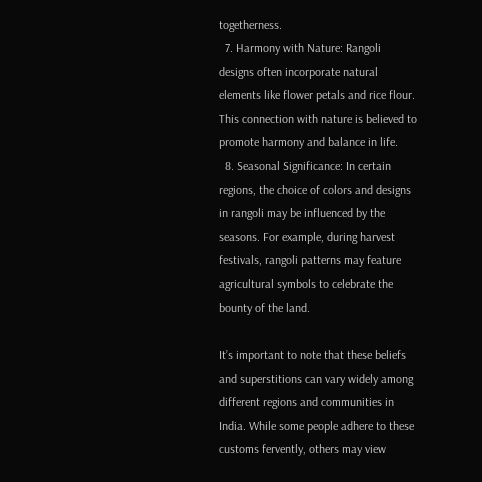togetherness.
  7. Harmony with Nature: Rangoli designs often incorporate natural elements like flower petals and rice flour. This connection with nature is believed to promote harmony and balance in life.
  8. Seasonal Significance: In certain regions, the choice of colors and designs in rangoli may be influenced by the seasons. For example, during harvest festivals, rangoli patterns may feature agricultural symbols to celebrate the bounty of the land.

It’s important to note that these beliefs and superstitions can vary widely among different regions and communities in India. While some people adhere to these customs fervently, others may view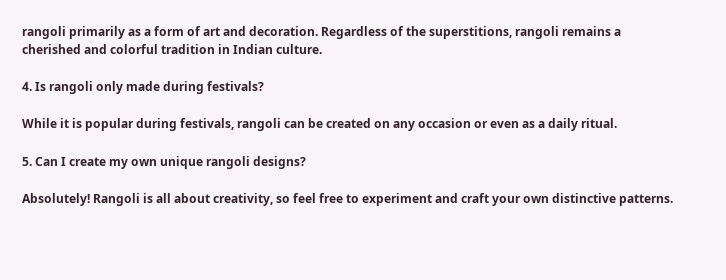rangoli primarily as a form of art and decoration. Regardless of the superstitions, rangoli remains a cherished and colorful tradition in Indian culture.

4. Is rangoli only made during festivals?

While it is popular during festivals, rangoli can be created on any occasion or even as a daily ritual.

5. Can I create my own unique rangoli designs?

Absolutely! Rangoli is all about creativity, so feel free to experiment and craft your own distinctive patterns.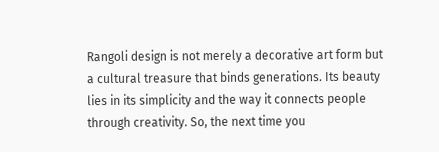Rangoli design is not merely a decorative art form but a cultural treasure that binds generations. Its beauty lies in its simplicity and the way it connects people through creativity. So, the next time you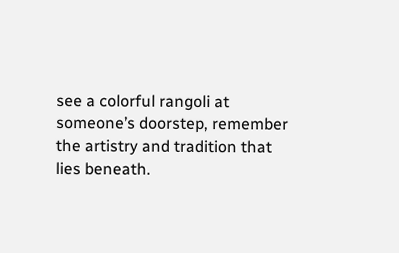see a colorful rangoli at someone’s doorstep, remember the artistry and tradition that lies beneath.